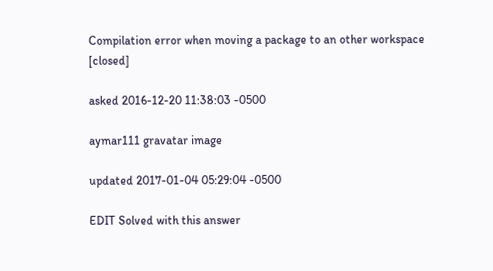Compilation error when moving a package to an other workspace [closed]

asked 2016-12-20 11:38:03 -0500

aymar111 gravatar image

updated 2017-01-04 05:29:04 -0500

EDIT Solved with this answer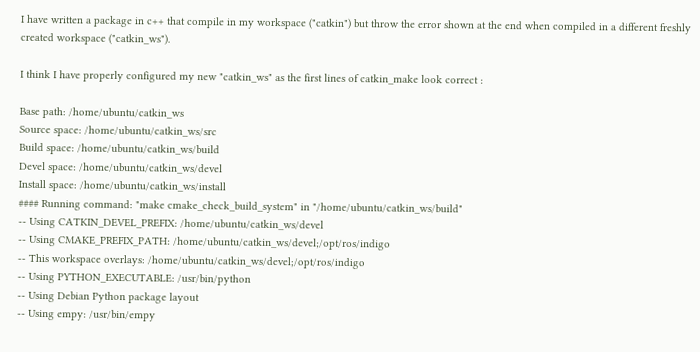I have written a package in c++ that compile in my workspace ("catkin") but throw the error shown at the end when compiled in a different freshly created workspace ("catkin_ws").

I think I have properly configured my new "catkin_ws" as the first lines of catkin_make look correct :

Base path: /home/ubuntu/catkin_ws
Source space: /home/ubuntu/catkin_ws/src
Build space: /home/ubuntu/catkin_ws/build
Devel space: /home/ubuntu/catkin_ws/devel
Install space: /home/ubuntu/catkin_ws/install
#### Running command: "make cmake_check_build_system" in "/home/ubuntu/catkin_ws/build"
-- Using CATKIN_DEVEL_PREFIX: /home/ubuntu/catkin_ws/devel
-- Using CMAKE_PREFIX_PATH: /home/ubuntu/catkin_ws/devel;/opt/ros/indigo
-- This workspace overlays: /home/ubuntu/catkin_ws/devel;/opt/ros/indigo
-- Using PYTHON_EXECUTABLE: /usr/bin/python
-- Using Debian Python package layout
-- Using empy: /usr/bin/empy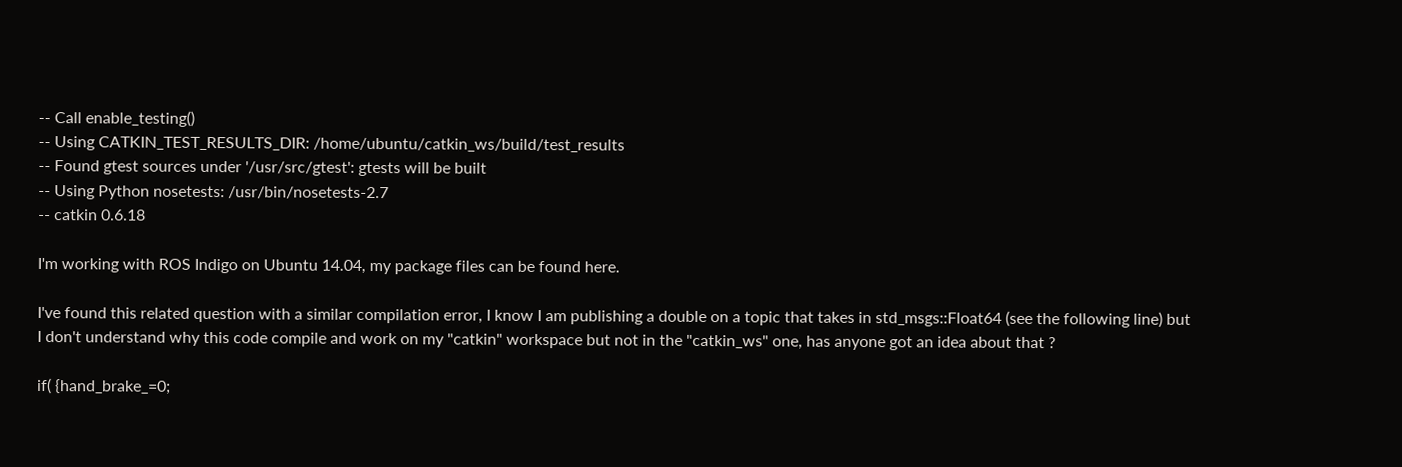-- Call enable_testing()
-- Using CATKIN_TEST_RESULTS_DIR: /home/ubuntu/catkin_ws/build/test_results
-- Found gtest sources under '/usr/src/gtest': gtests will be built
-- Using Python nosetests: /usr/bin/nosetests-2.7
-- catkin 0.6.18

I'm working with ROS Indigo on Ubuntu 14.04, my package files can be found here.

I've found this related question with a similar compilation error, I know I am publishing a double on a topic that takes in std_msgs::Float64 (see the following line) but I don't understand why this code compile and work on my "catkin" workspace but not in the "catkin_ws" one, has anyone got an idea about that ?

if( {hand_brake_=0;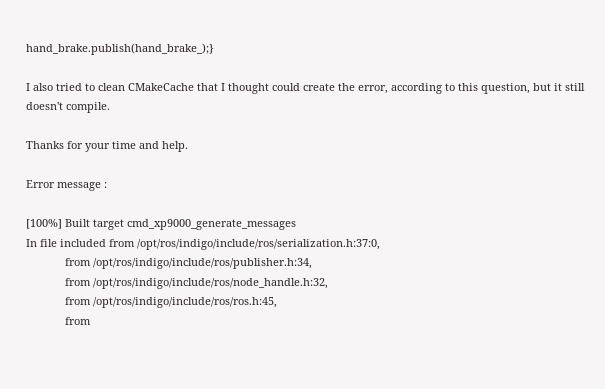hand_brake.publish(hand_brake_);}

I also tried to clean CMakeCache that I thought could create the error, according to this question, but it still doesn't compile.

Thanks for your time and help.

Error message :

[100%] Built target cmd_xp9000_generate_messages
In file included from /opt/ros/indigo/include/ros/serialization.h:37:0,
             from /opt/ros/indigo/include/ros/publisher.h:34,
             from /opt/ros/indigo/include/ros/node_handle.h:32,
             from /opt/ros/indigo/include/ros/ros.h:45,
             from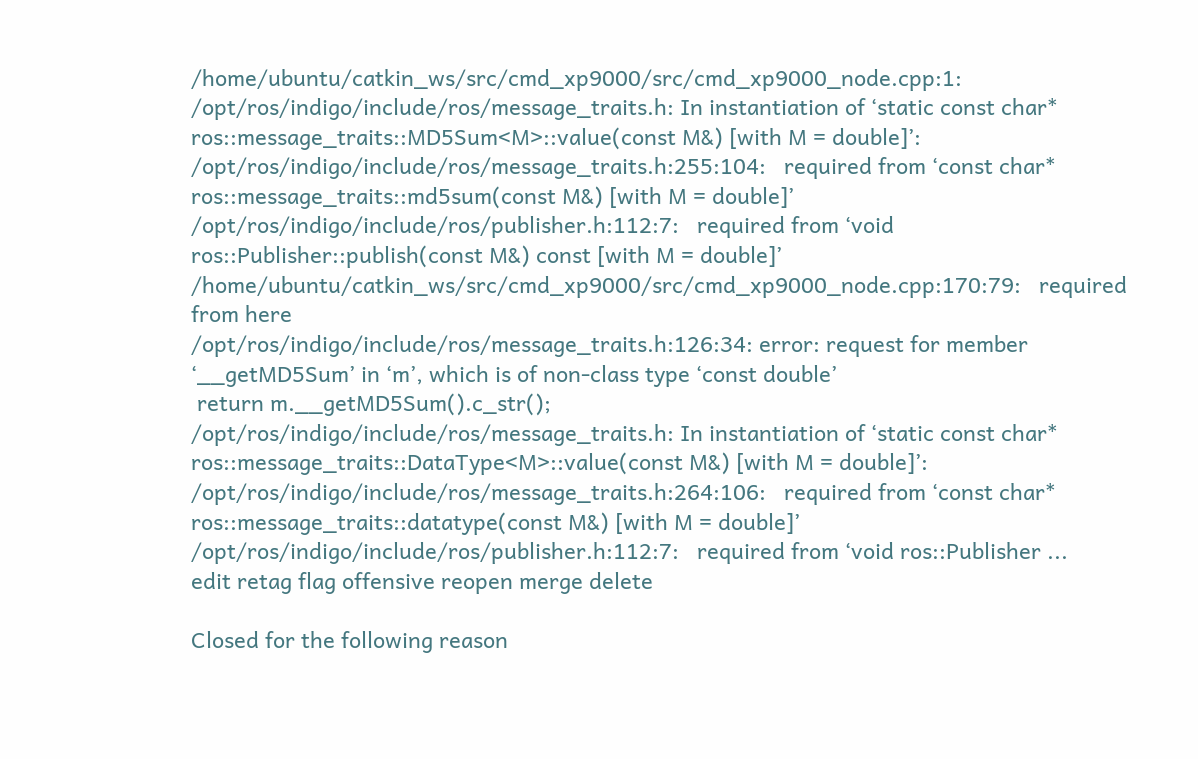/home/ubuntu/catkin_ws/src/cmd_xp9000/src/cmd_xp9000_node.cpp:1:
/opt/ros/indigo/include/ros/message_traits.h: In instantiation of ‘static const char*    ros::message_traits::MD5Sum<M>::value(const M&) [with M = double]’:
/opt/ros/indigo/include/ros/message_traits.h:255:104:   required from ‘const char* ros::message_traits::md5sum(const M&) [with M = double]’
/opt/ros/indigo/include/ros/publisher.h:112:7:   required from ‘void ros::Publisher::publish(const M&) const [with M = double]’
/home/ubuntu/catkin_ws/src/cmd_xp9000/src/cmd_xp9000_node.cpp:170:79:   required from here
/opt/ros/indigo/include/ros/message_traits.h:126:34: error: request for member ‘__getMD5Sum’ in ‘m’, which is of non-class type ‘const double’
 return m.__getMD5Sum().c_str();
/opt/ros/indigo/include/ros/message_traits.h: In instantiation of ‘static const char* ros::message_traits::DataType<M>::value(const M&) [with M = double]’:
/opt/ros/indigo/include/ros/message_traits.h:264:106:   required from ‘const char* ros::message_traits::datatype(const M&) [with M = double]’
/opt/ros/indigo/include/ros/publisher.h:112:7:   required from ‘void ros::Publisher ...
edit retag flag offensive reopen merge delete

Closed for the following reason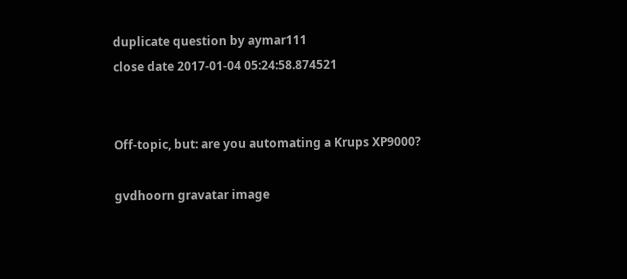duplicate question by aymar111
close date 2017-01-04 05:24:58.874521


Off-topic, but: are you automating a Krups XP9000?

gvdhoorn gravatar image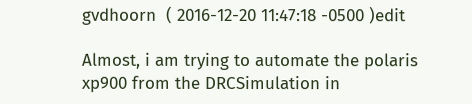gvdhoorn  ( 2016-12-20 11:47:18 -0500 )edit

Almost, i am trying to automate the polaris xp900 from the DRCSimulation in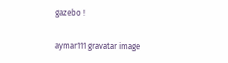gazebo !

aymar111 gravatar image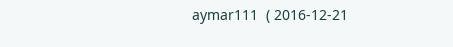aymar111  ( 2016-12-21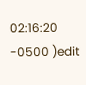02:16:20 -0500 )edit